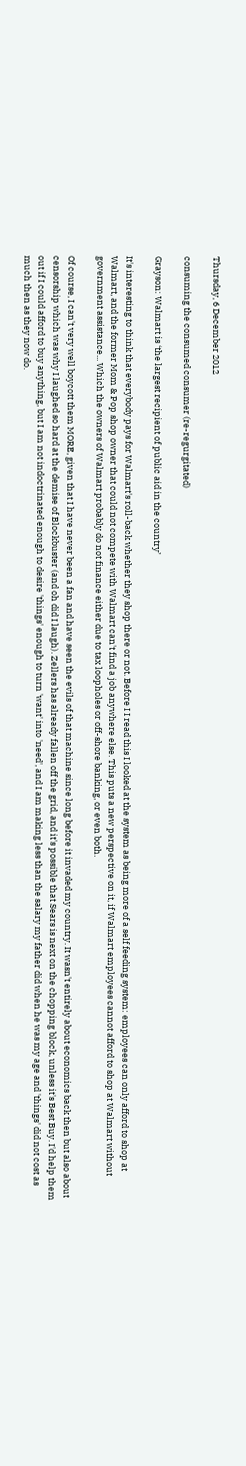Thursday, 6 December 2012

consuming the consumed consumer (re-regurgitated)

Grayson: Walmart is ‘the largest recipient of public aid in the country’

It's interesting to think that everybody pays for Walmart's roll-back whether they shop there or not. Before I I read this I looked at the system as being more of a self feeding system: employees can only afford to shop at Walmart, and the former Mom & Pop shop owner that could not compete with Walmart can't find a job anywhere else. This puts a new perspective on it, if Walmart employees cannot afford to shop at Walmart without government assistance... Which the owners of Walmart probably do not finance either due to tax loopholes or off-shore banking, or even both.

Of course, I can't very well boycott them MORE, given that I have never been a fan and have seen the evils of that machine since long before it invaded my country. It wasn't entirely about economics back then but also about censorship which was why I laughed so hard at the demise of Blockbuster (and oh did I laugh). Zellers has already fallen off the grid, and it's possible that Sears is next on the chopping block, unless it's Best Buy. I'd help them out if I could afford to buy anything, but I am not indoctrinated enough to desire 'things' enough to turn 'want' into 'need', and I am making less than the salary my father did when he was my age and 'things' did not cost as much then as they now do.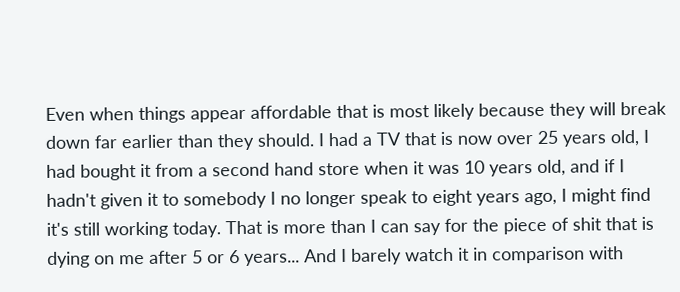Even when things appear affordable that is most likely because they will break down far earlier than they should. I had a TV that is now over 25 years old, I had bought it from a second hand store when it was 10 years old, and if I hadn't given it to somebody I no longer speak to eight years ago, I might find it's still working today. That is more than I can say for the piece of shit that is dying on me after 5 or 6 years... And I barely watch it in comparison with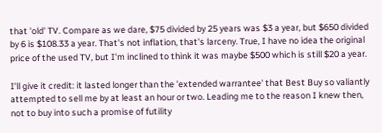that 'old' TV. Compare as we dare, $75 divided by 25 years was $3 a year, but $650 divided by 6 is $108.33 a year. That's not inflation, that's larceny. True, I have no idea the original price of the used TV, but I'm inclined to think it was maybe $500 which is still $20 a year.

I'll give it credit: it lasted longer than the 'extended warrantee' that Best Buy so valiantly attempted to sell me by at least an hour or two. Leading me to the reason I knew then, not to buy into such a promise of futility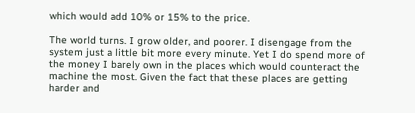which would add 10% or 15% to the price.

The world turns. I grow older, and poorer. I disengage from the system just a little bit more every minute. Yet I do spend more of the money I barely own in the places which would counteract the machine the most. Given the fact that these places are getting harder and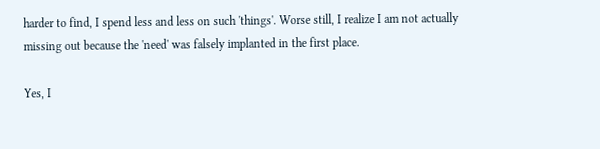harder to find, I spend less and less on such 'things'. Worse still, I realize I am not actually missing out because the 'need' was falsely implanted in the first place.

Yes, I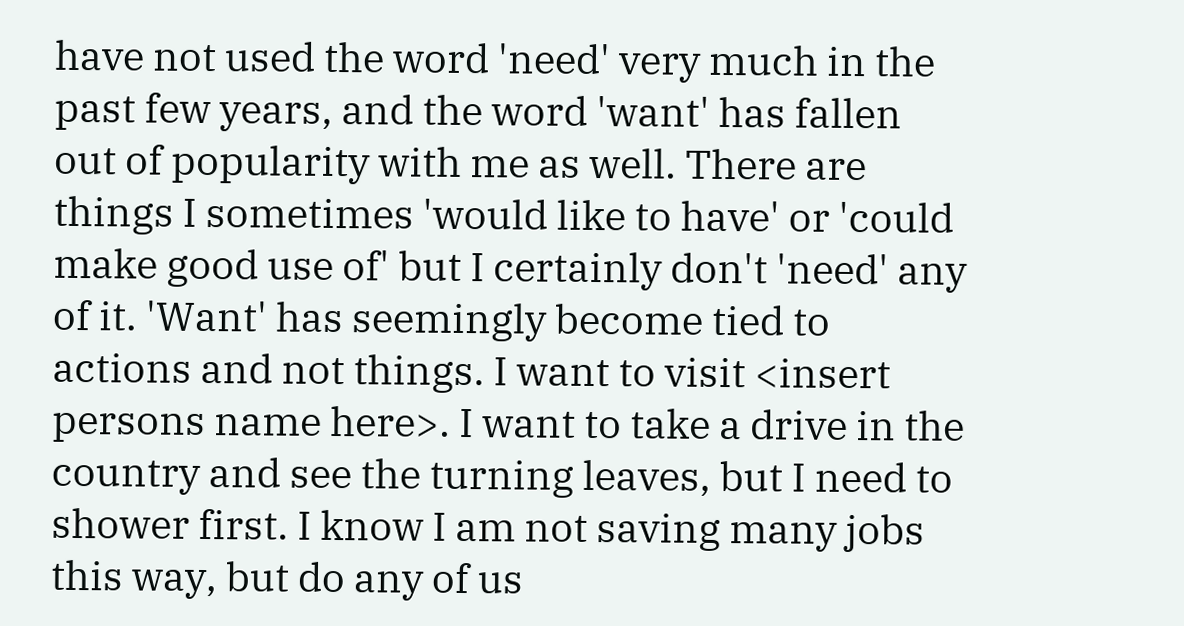have not used the word 'need' very much in the past few years, and the word 'want' has fallen out of popularity with me as well. There are things I sometimes 'would like to have' or 'could make good use of' but I certainly don't 'need' any of it. 'Want' has seemingly become tied to actions and not things. I want to visit <insert persons name here>. I want to take a drive in the country and see the turning leaves, but I need to shower first. I know I am not saving many jobs this way, but do any of us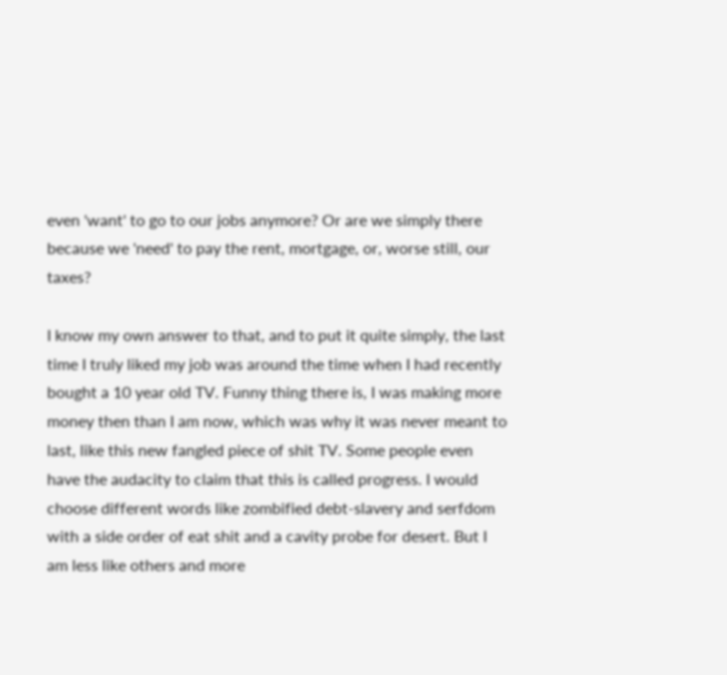even 'want' to go to our jobs anymore? Or are we simply there because we 'need' to pay the rent, mortgage, or, worse still, our taxes?

I know my own answer to that, and to put it quite simply, the last time I truly liked my job was around the time when I had recently bought a 10 year old TV. Funny thing there is, I was making more money then than I am now, which was why it was never meant to last, like this new fangled piece of shit TV. Some people even have the audacity to claim that this is called progress. I would choose different words like zombified debt-slavery and serfdom with a side order of eat shit and a cavity probe for desert. But I am less like others and more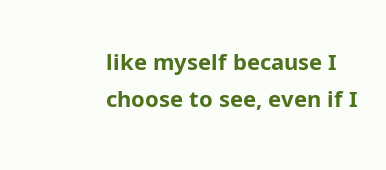like myself because I choose to see, even if I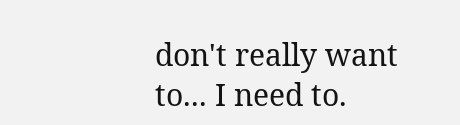don't really want to... I need to.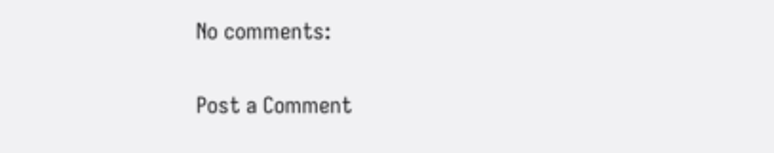No comments:

Post a Comment